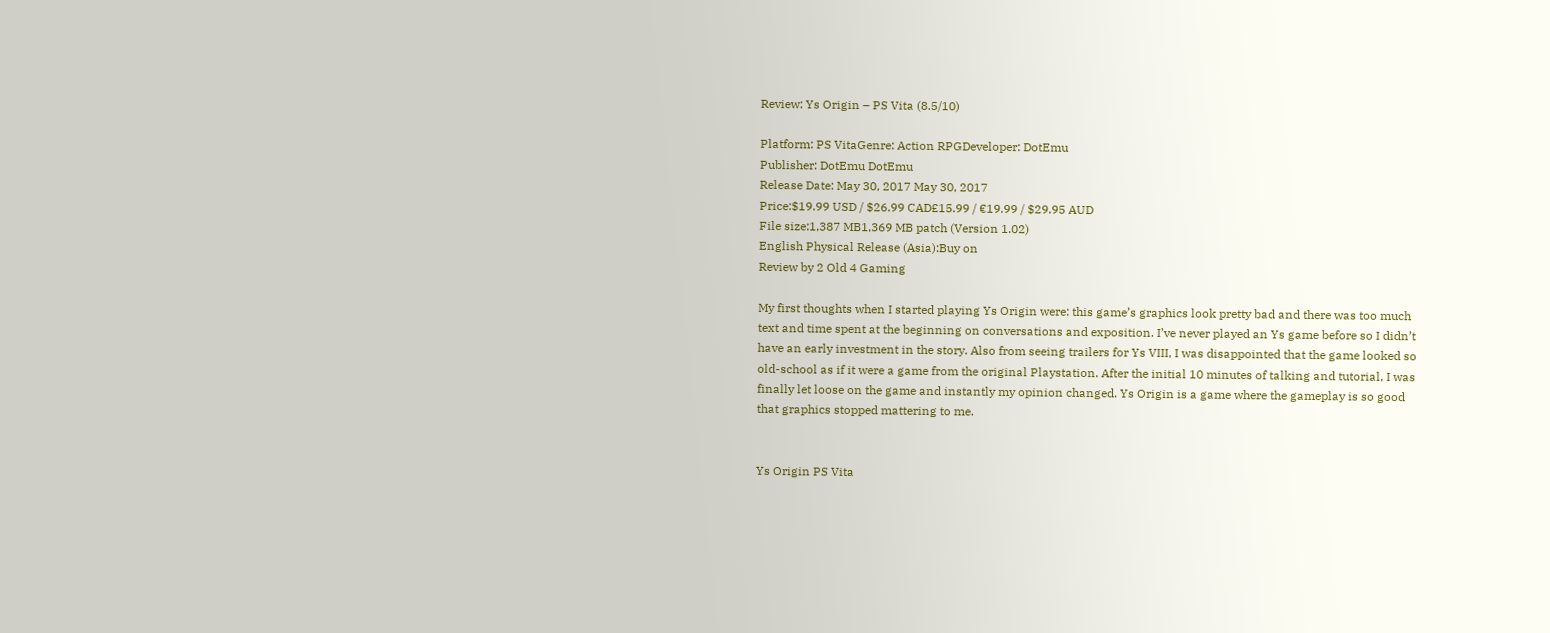Review: Ys Origin – PS Vita (8.5/10)

Platform: PS VitaGenre: Action RPGDeveloper: DotEmu
Publisher: DotEmu DotEmu
Release Date: May 30, 2017 May 30, 2017
Price:$19.99 USD / $26.99 CAD£15.99 / €19.99 / $29.95 AUD
File size:1,387 MB1,369 MB patch (Version 1.02)
English Physical Release (Asia):Buy on
Review by 2 Old 4 Gaming

My first thoughts when I started playing Ys Origin were: this game’s graphics look pretty bad and there was too much text and time spent at the beginning on conversations and exposition. I’ve never played an Ys game before so I didn’t have an early investment in the story. Also from seeing trailers for Ys VIII, I was disappointed that the game looked so old-school as if it were a game from the original Playstation. After the initial 10 minutes of talking and tutorial, I was finally let loose on the game and instantly my opinion changed. Ys Origin is a game where the gameplay is so good that graphics stopped mattering to me.


Ys Origin PS Vita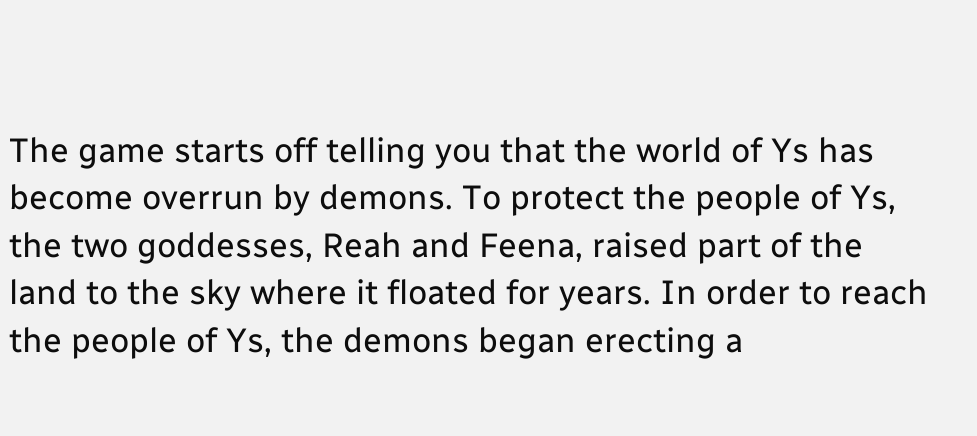The game starts off telling you that the world of Ys has become overrun by demons. To protect the people of Ys, the two goddesses, Reah and Feena, raised part of the land to the sky where it floated for years. In order to reach the people of Ys, the demons began erecting a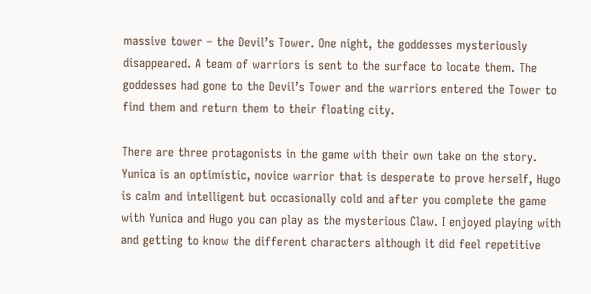massive tower – the Devil’s Tower. One night, the goddesses mysteriously disappeared. A team of warriors is sent to the surface to locate them. The goddesses had gone to the Devil’s Tower and the warriors entered the Tower to find them and return them to their floating city.

There are three protagonists in the game with their own take on the story. Yunica is an optimistic, novice warrior that is desperate to prove herself, Hugo is calm and intelligent but occasionally cold and after you complete the game with Yunica and Hugo you can play as the mysterious Claw. I enjoyed playing with and getting to know the different characters although it did feel repetitive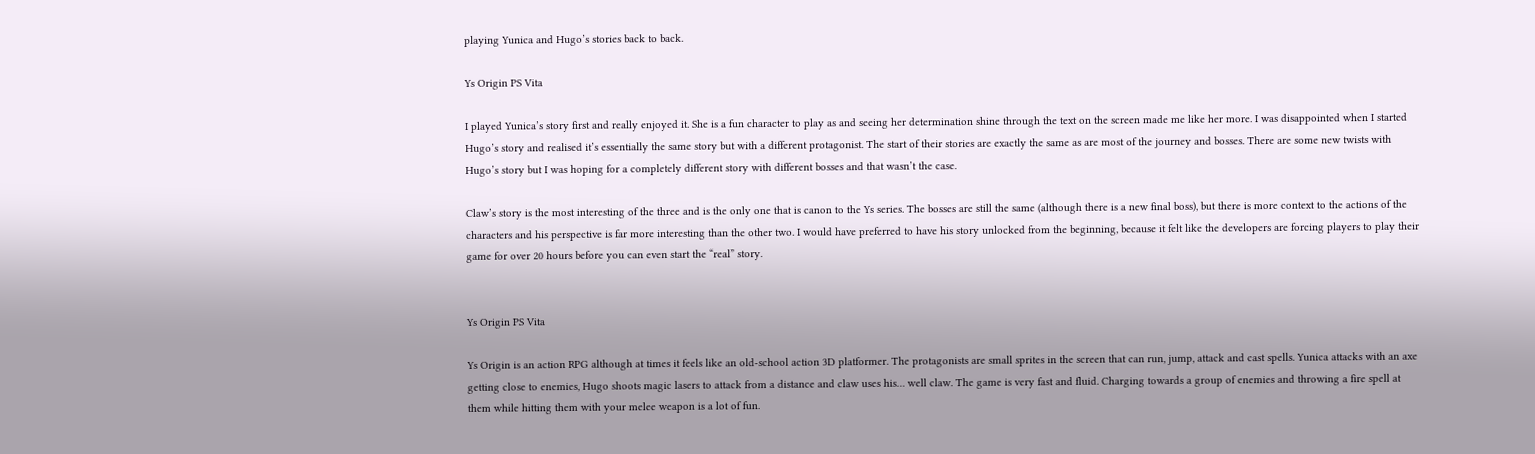playing Yunica and Hugo’s stories back to back.

Ys Origin PS Vita

I played Yunica’s story first and really enjoyed it. She is a fun character to play as and seeing her determination shine through the text on the screen made me like her more. I was disappointed when I started Hugo’s story and realised it’s essentially the same story but with a different protagonist. The start of their stories are exactly the same as are most of the journey and bosses. There are some new twists with Hugo’s story but I was hoping for a completely different story with different bosses and that wasn’t the case.

Claw’s story is the most interesting of the three and is the only one that is canon to the Ys series. The bosses are still the same (although there is a new final boss), but there is more context to the actions of the characters and his perspective is far more interesting than the other two. I would have preferred to have his story unlocked from the beginning, because it felt like the developers are forcing players to play their game for over 20 hours before you can even start the “real” story.


Ys Origin PS Vita

Ys Origin is an action RPG although at times it feels like an old-school action 3D platformer. The protagonists are small sprites in the screen that can run, jump, attack and cast spells. Yunica attacks with an axe getting close to enemies, Hugo shoots magic lasers to attack from a distance and claw uses his… well claw. The game is very fast and fluid. Charging towards a group of enemies and throwing a fire spell at them while hitting them with your melee weapon is a lot of fun.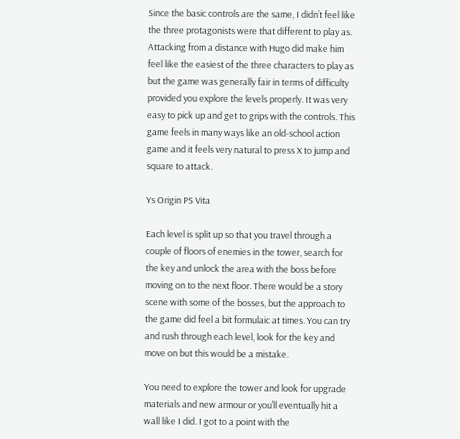Since the basic controls are the same, I didn’t feel like the three protagonists were that different to play as. Attacking from a distance with Hugo did make him feel like the easiest of the three characters to play as but the game was generally fair in terms of difficulty provided you explore the levels properly. It was very easy to pick up and get to grips with the controls. This game feels in many ways like an old-school action game and it feels very natural to press X to jump and square to attack.

Ys Origin PS Vita

Each level is split up so that you travel through a couple of floors of enemies in the tower, search for the key and unlock the area with the boss before moving on to the next floor. There would be a story scene with some of the bosses, but the approach to the game did feel a bit formulaic at times. You can try and rush through each level, look for the key and move on but this would be a mistake.

You need to explore the tower and look for upgrade materials and new armour or you’ll eventually hit a wall like I did. I got to a point with the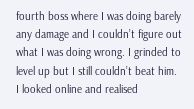fourth boss where I was doing barely any damage and I couldn’t figure out what I was doing wrong. I grinded to level up but I still couldn’t beat him. I looked online and realised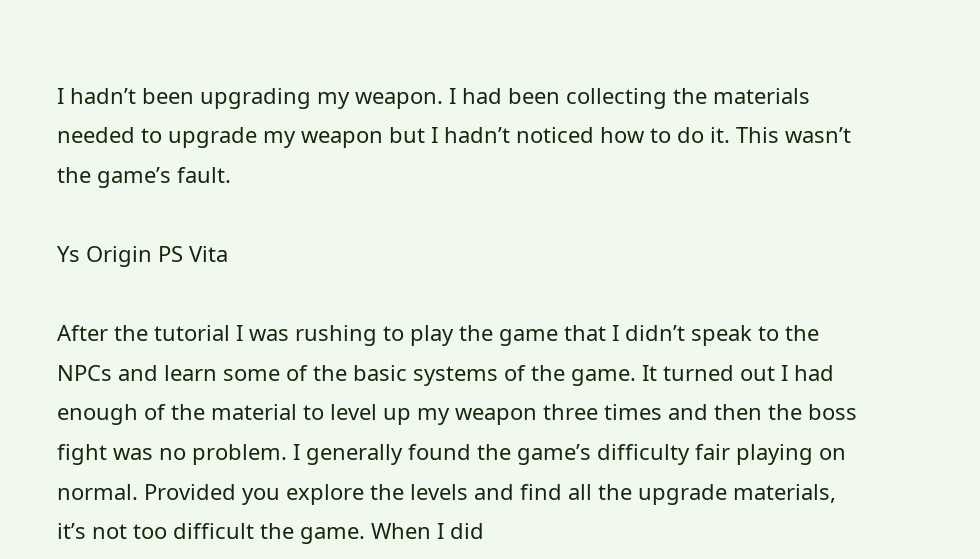I hadn’t been upgrading my weapon. I had been collecting the materials needed to upgrade my weapon but I hadn’t noticed how to do it. This wasn’t the game’s fault.

Ys Origin PS Vita

After the tutorial I was rushing to play the game that I didn’t speak to the NPCs and learn some of the basic systems of the game. It turned out I had enough of the material to level up my weapon three times and then the boss fight was no problem. I generally found the game’s difficulty fair playing on normal. Provided you explore the levels and find all the upgrade materials, it’s not too difficult the game. When I did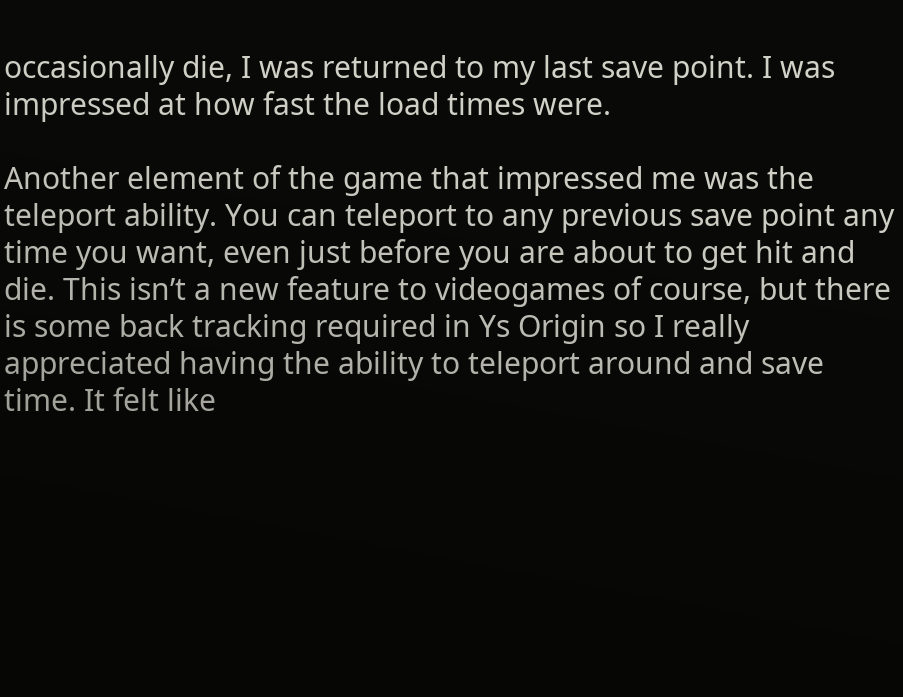occasionally die, I was returned to my last save point. I was impressed at how fast the load times were.

Another element of the game that impressed me was the teleport ability. You can teleport to any previous save point any time you want, even just before you are about to get hit and die. This isn’t a new feature to videogames of course, but there is some back tracking required in Ys Origin so I really appreciated having the ability to teleport around and save time. It felt like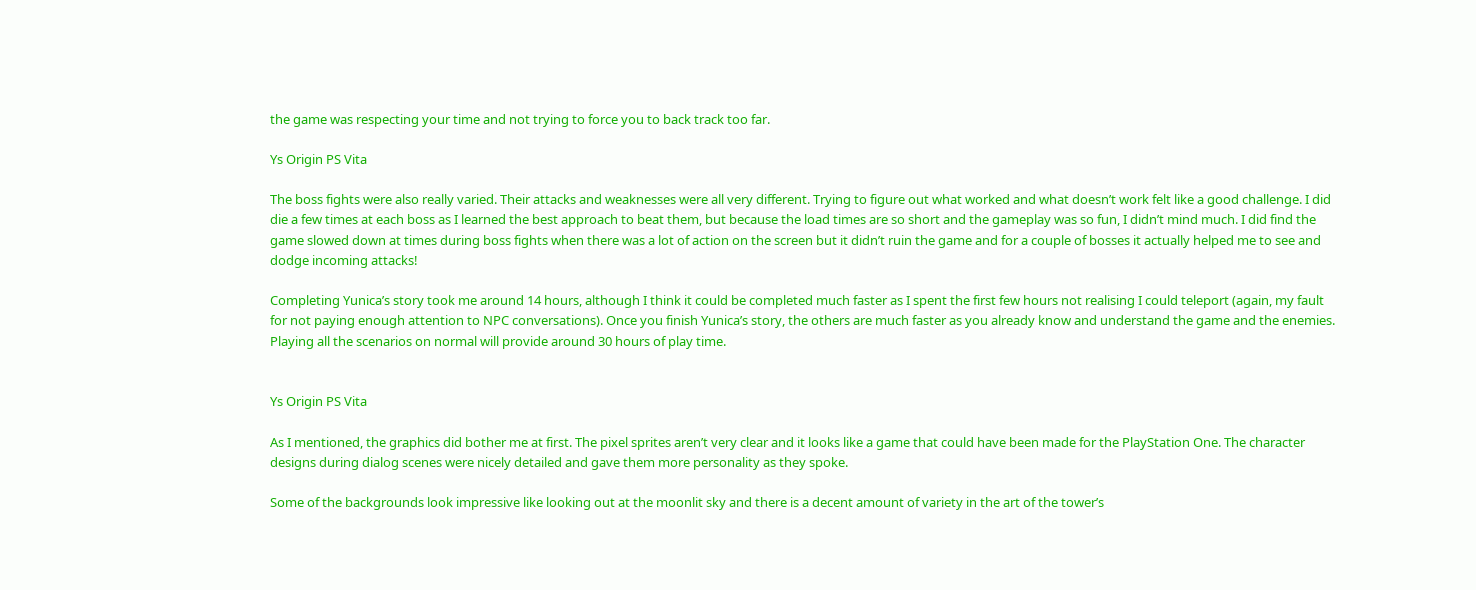the game was respecting your time and not trying to force you to back track too far.

Ys Origin PS Vita

The boss fights were also really varied. Their attacks and weaknesses were all very different. Trying to figure out what worked and what doesn’t work felt like a good challenge. I did die a few times at each boss as I learned the best approach to beat them, but because the load times are so short and the gameplay was so fun, I didn’t mind much. I did find the game slowed down at times during boss fights when there was a lot of action on the screen but it didn’t ruin the game and for a couple of bosses it actually helped me to see and dodge incoming attacks!

Completing Yunica’s story took me around 14 hours, although I think it could be completed much faster as I spent the first few hours not realising I could teleport (again, my fault for not paying enough attention to NPC conversations). Once you finish Yunica’s story, the others are much faster as you already know and understand the game and the enemies. Playing all the scenarios on normal will provide around 30 hours of play time.


Ys Origin PS Vita

As I mentioned, the graphics did bother me at first. The pixel sprites aren’t very clear and it looks like a game that could have been made for the PlayStation One. The character designs during dialog scenes were nicely detailed and gave them more personality as they spoke.

Some of the backgrounds look impressive like looking out at the moonlit sky and there is a decent amount of variety in the art of the tower’s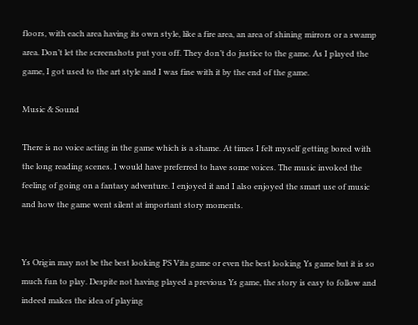floors, with each area having its own style, like a fire area, an area of shining mirrors or a swamp area. Don’t let the screenshots put you off. They don’t do justice to the game. As I played the game, I got used to the art style and I was fine with it by the end of the game.

Music & Sound

There is no voice acting in the game which is a shame. At times I felt myself getting bored with the long reading scenes. I would have preferred to have some voices. The music invoked the feeling of going on a fantasy adventure. I enjoyed it and I also enjoyed the smart use of music and how the game went silent at important story moments.


Ys Origin may not be the best looking PS Vita game or even the best looking Ys game but it is so much fun to play. Despite not having played a previous Ys game, the story is easy to follow and indeed makes the idea of playing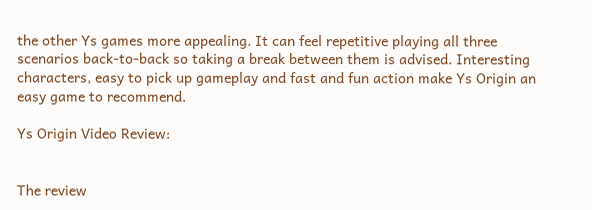the other Ys games more appealing. It can feel repetitive playing all three scenarios back-to-back so taking a break between them is advised. Interesting characters, easy to pick up gameplay and fast and fun action make Ys Origin an easy game to recommend.

Ys Origin Video Review:


The review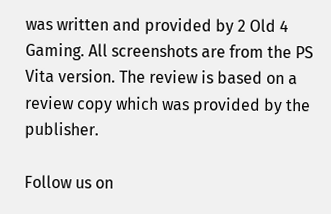was written and provided by 2 Old 4 Gaming. All screenshots are from the PS Vita version. The review is based on a review copy which was provided by the publisher.

Follow us on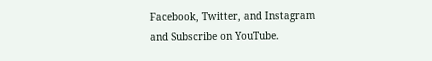Facebook, Twitter, and Instagram and Subscribe on YouTube.